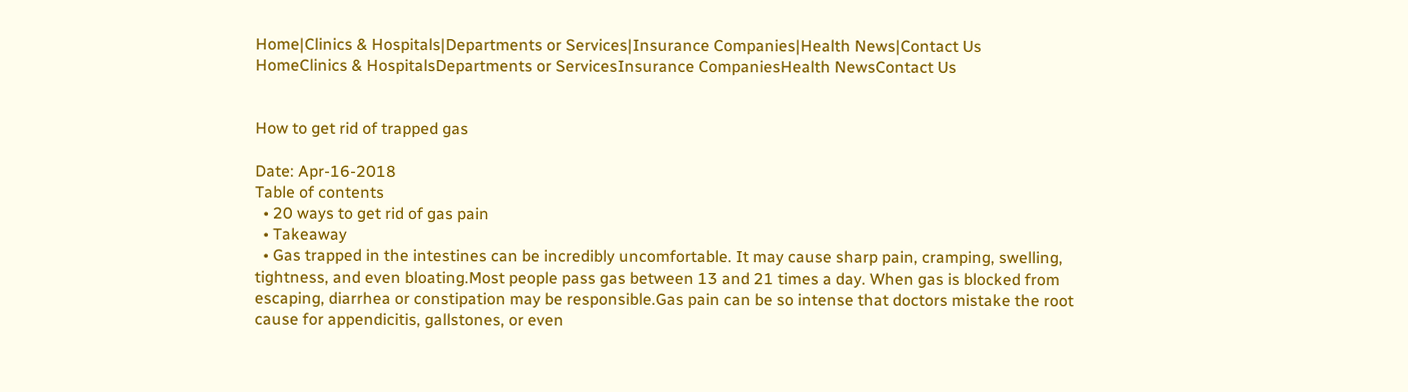Home|Clinics & Hospitals|Departments or Services|Insurance Companies|Health News|Contact Us
HomeClinics & HospitalsDepartments or ServicesInsurance CompaniesHealth NewsContact Us


How to get rid of trapped gas

Date: Apr-16-2018
Table of contents
  • 20 ways to get rid of gas pain
  • Takeaway
  • Gas trapped in the intestines can be incredibly uncomfortable. It may cause sharp pain, cramping, swelling, tightness, and even bloating.Most people pass gas between 13 and 21 times a day. When gas is blocked from escaping, diarrhea or constipation may be responsible.Gas pain can be so intense that doctors mistake the root cause for appendicitis, gallstones, or even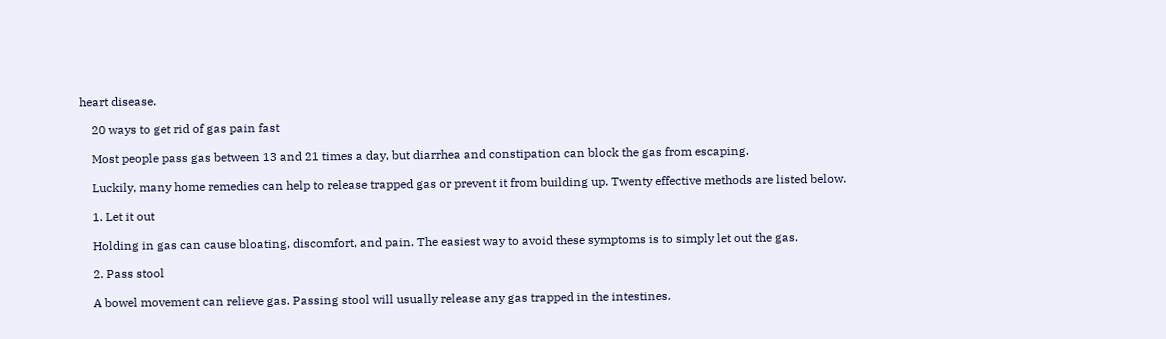heart disease.

    20 ways to get rid of gas pain fast

    Most people pass gas between 13 and 21 times a day, but diarrhea and constipation can block the gas from escaping.

    Luckily, many home remedies can help to release trapped gas or prevent it from building up. Twenty effective methods are listed below.

    1. Let it out

    Holding in gas can cause bloating, discomfort, and pain. The easiest way to avoid these symptoms is to simply let out the gas.

    2. Pass stool

    A bowel movement can relieve gas. Passing stool will usually release any gas trapped in the intestines.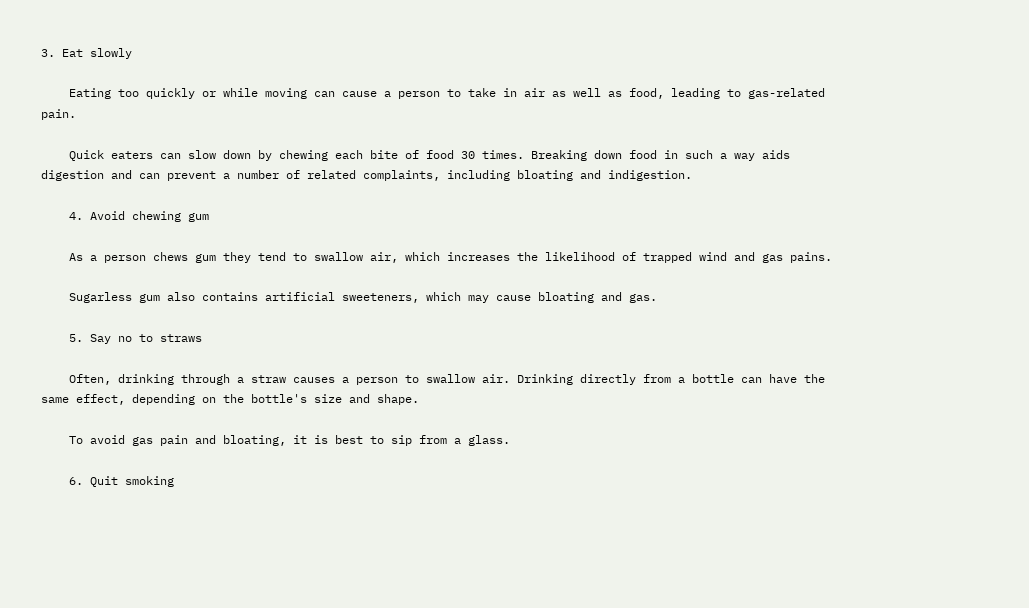3. Eat slowly

    Eating too quickly or while moving can cause a person to take in air as well as food, leading to gas-related pain.

    Quick eaters can slow down by chewing each bite of food 30 times. Breaking down food in such a way aids digestion and can prevent a number of related complaints, including bloating and indigestion.

    4. Avoid chewing gum

    As a person chews gum they tend to swallow air, which increases the likelihood of trapped wind and gas pains.

    Sugarless gum also contains artificial sweeteners, which may cause bloating and gas.

    5. Say no to straws

    Often, drinking through a straw causes a person to swallow air. Drinking directly from a bottle can have the same effect, depending on the bottle's size and shape.

    To avoid gas pain and bloating, it is best to sip from a glass.

    6. Quit smoking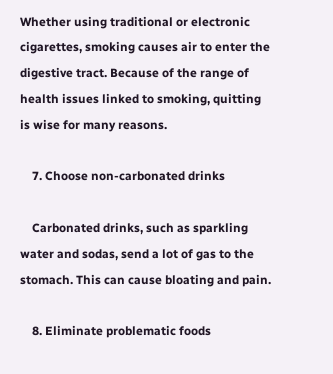Whether using traditional or electronic cigarettes, smoking causes air to enter the digestive tract. Because of the range of health issues linked to smoking, quitting is wise for many reasons.

    7. Choose non-carbonated drinks

    Carbonated drinks, such as sparkling water and sodas, send a lot of gas to the stomach. This can cause bloating and pain.

    8. Eliminate problematic foods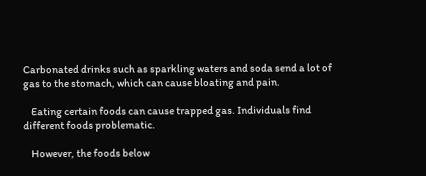Carbonated drinks such as sparkling waters and soda send a lot of gas to the stomach, which can cause bloating and pain.

    Eating certain foods can cause trapped gas. Individuals find different foods problematic.

    However, the foods below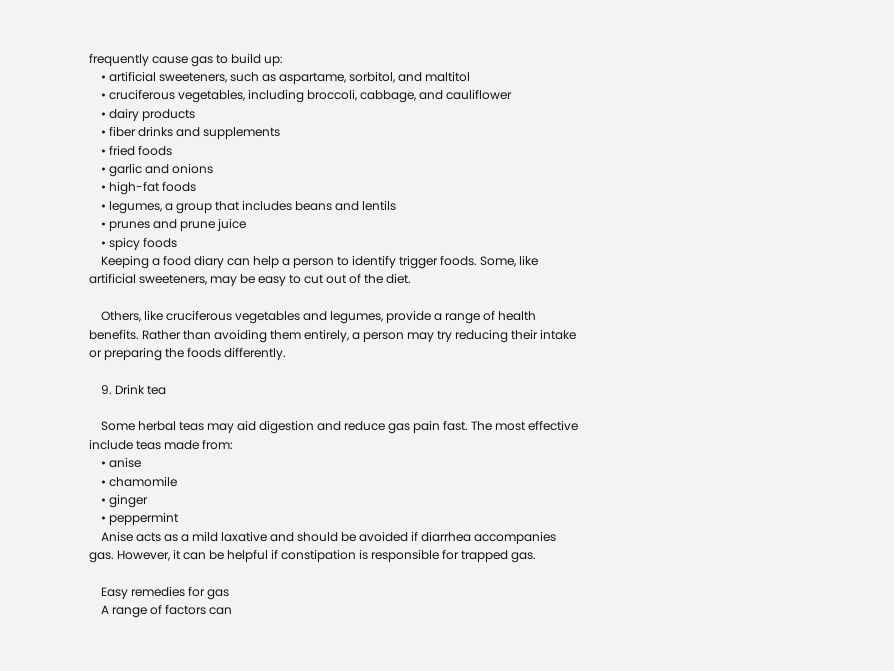frequently cause gas to build up:
    • artificial sweeteners, such as aspartame, sorbitol, and maltitol
    • cruciferous vegetables, including broccoli, cabbage, and cauliflower
    • dairy products
    • fiber drinks and supplements
    • fried foods
    • garlic and onions
    • high-fat foods
    • legumes, a group that includes beans and lentils
    • prunes and prune juice
    • spicy foods
    Keeping a food diary can help a person to identify trigger foods. Some, like artificial sweeteners, may be easy to cut out of the diet.

    Others, like cruciferous vegetables and legumes, provide a range of health benefits. Rather than avoiding them entirely, a person may try reducing their intake or preparing the foods differently.

    9. Drink tea

    Some herbal teas may aid digestion and reduce gas pain fast. The most effective include teas made from:
    • anise
    • chamomile
    • ginger
    • peppermint
    Anise acts as a mild laxative and should be avoided if diarrhea accompanies gas. However, it can be helpful if constipation is responsible for trapped gas.

    Easy remedies for gas
    A range of factors can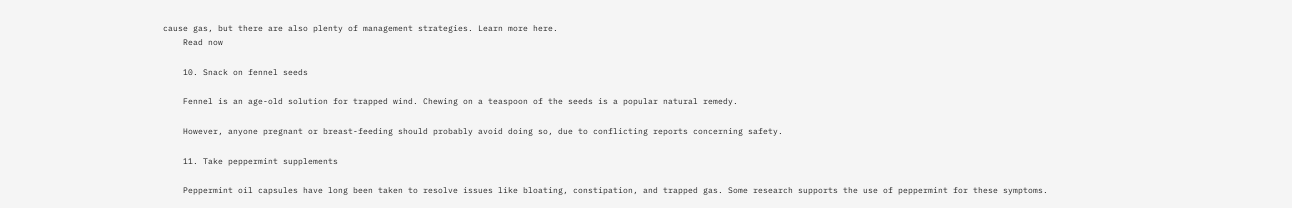cause gas, but there are also plenty of management strategies. Learn more here.
    Read now

    10. Snack on fennel seeds

    Fennel is an age-old solution for trapped wind. Chewing on a teaspoon of the seeds is a popular natural remedy.

    However, anyone pregnant or breast-feeding should probably avoid doing so, due to conflicting reports concerning safety.

    11. Take peppermint supplements

    Peppermint oil capsules have long been taken to resolve issues like bloating, constipation, and trapped gas. Some research supports the use of peppermint for these symptoms.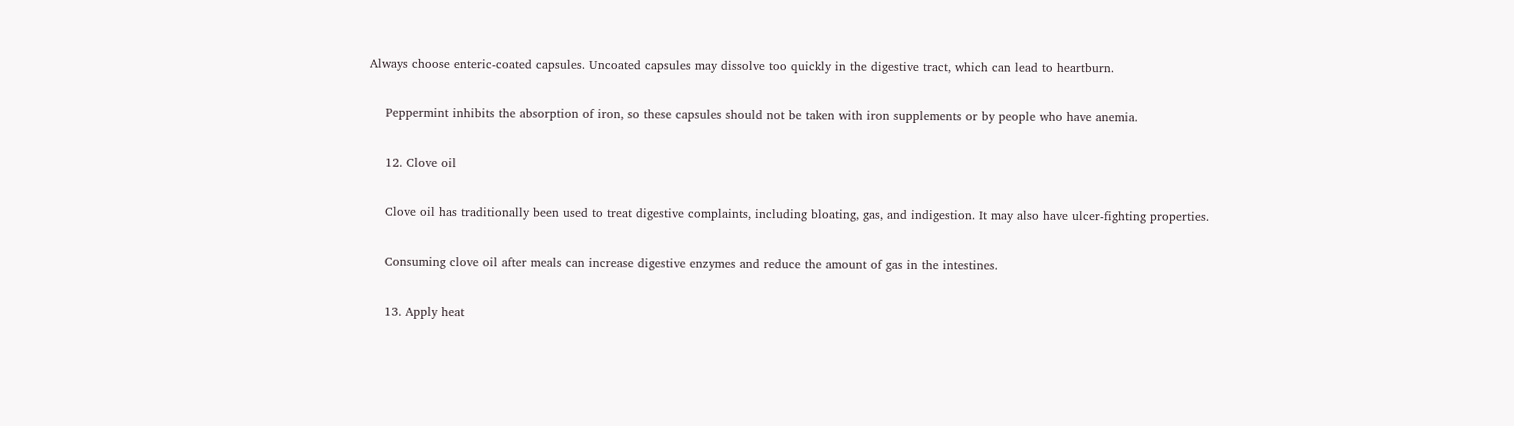Always choose enteric-coated capsules. Uncoated capsules may dissolve too quickly in the digestive tract, which can lead to heartburn.

    Peppermint inhibits the absorption of iron, so these capsules should not be taken with iron supplements or by people who have anemia.

    12. Clove oil

    Clove oil has traditionally been used to treat digestive complaints, including bloating, gas, and indigestion. It may also have ulcer-fighting properties.

    Consuming clove oil after meals can increase digestive enzymes and reduce the amount of gas in the intestines.

    13. Apply heat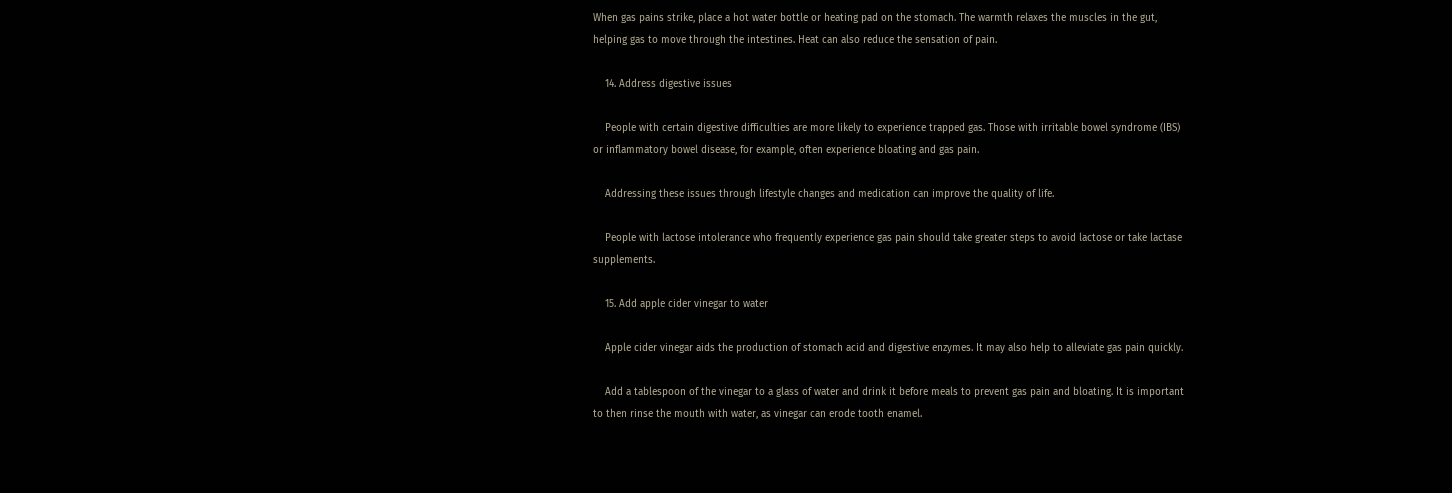When gas pains strike, place a hot water bottle or heating pad on the stomach. The warmth relaxes the muscles in the gut, helping gas to move through the intestines. Heat can also reduce the sensation of pain.

    14. Address digestive issues

    People with certain digestive difficulties are more likely to experience trapped gas. Those with irritable bowel syndrome (IBS) or inflammatory bowel disease, for example, often experience bloating and gas pain.

    Addressing these issues through lifestyle changes and medication can improve the quality of life.

    People with lactose intolerance who frequently experience gas pain should take greater steps to avoid lactose or take lactase supplements.

    15. Add apple cider vinegar to water

    Apple cider vinegar aids the production of stomach acid and digestive enzymes. It may also help to alleviate gas pain quickly.

    Add a tablespoon of the vinegar to a glass of water and drink it before meals to prevent gas pain and bloating. It is important to then rinse the mouth with water, as vinegar can erode tooth enamel.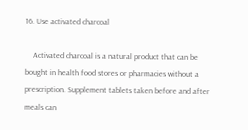16. Use activated charcoal

    Activated charcoal is a natural product that can be bought in health food stores or pharmacies without a prescription. Supplement tablets taken before and after meals can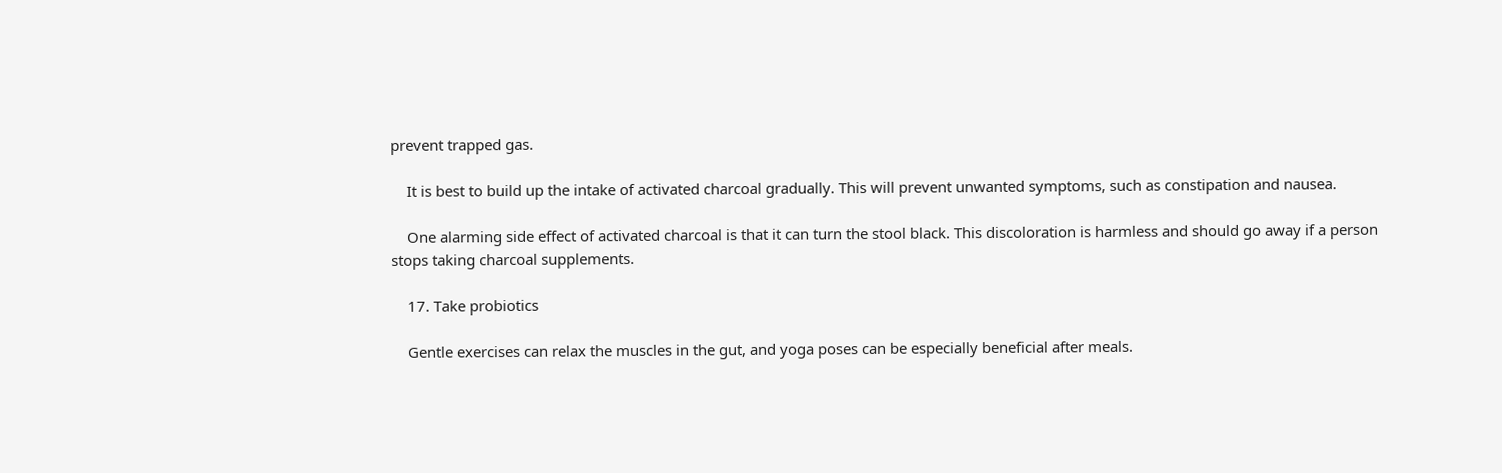prevent trapped gas.

    It is best to build up the intake of activated charcoal gradually. This will prevent unwanted symptoms, such as constipation and nausea.

    One alarming side effect of activated charcoal is that it can turn the stool black. This discoloration is harmless and should go away if a person stops taking charcoal supplements.

    17. Take probiotics

    Gentle exercises can relax the muscles in the gut, and yoga poses can be especially beneficial after meals.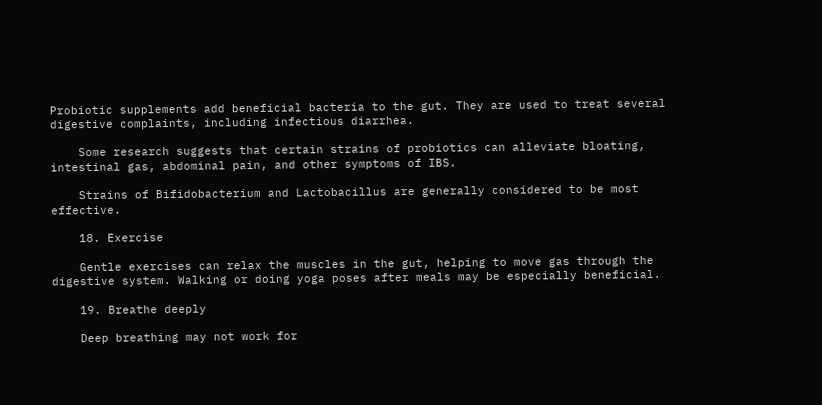Probiotic supplements add beneficial bacteria to the gut. They are used to treat several digestive complaints, including infectious diarrhea.

    Some research suggests that certain strains of probiotics can alleviate bloating, intestinal gas, abdominal pain, and other symptoms of IBS.

    Strains of Bifidobacterium and Lactobacillus are generally considered to be most effective.

    18. Exercise

    Gentle exercises can relax the muscles in the gut, helping to move gas through the digestive system. Walking or doing yoga poses after meals may be especially beneficial.

    19. Breathe deeply

    Deep breathing may not work for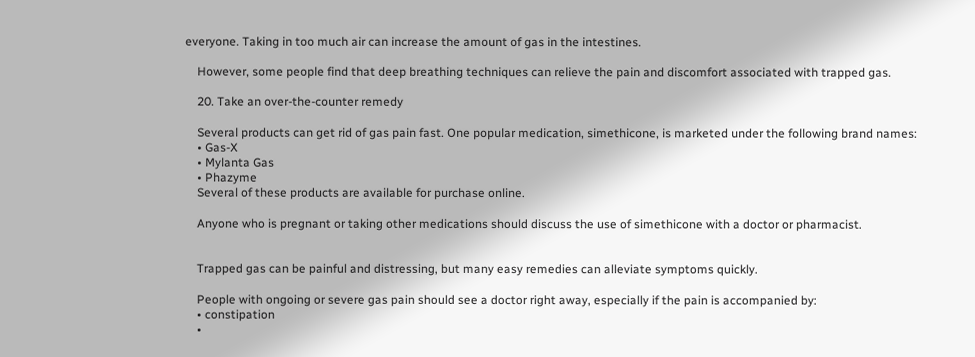everyone. Taking in too much air can increase the amount of gas in the intestines.

    However, some people find that deep breathing techniques can relieve the pain and discomfort associated with trapped gas.

    20. Take an over-the-counter remedy

    Several products can get rid of gas pain fast. One popular medication, simethicone, is marketed under the following brand names:
    • Gas-X
    • Mylanta Gas
    • Phazyme
    Several of these products are available for purchase online.

    Anyone who is pregnant or taking other medications should discuss the use of simethicone with a doctor or pharmacist.


    Trapped gas can be painful and distressing, but many easy remedies can alleviate symptoms quickly.

    People with ongoing or severe gas pain should see a doctor right away, especially if the pain is accompanied by:
    • constipation
    •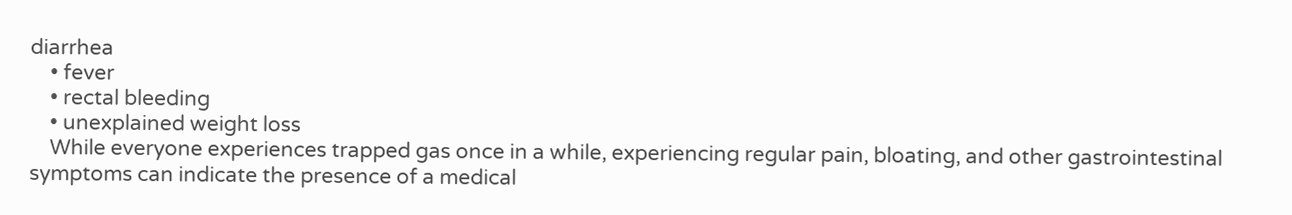diarrhea
    • fever
    • rectal bleeding
    • unexplained weight loss
    While everyone experiences trapped gas once in a while, experiencing regular pain, bloating, and other gastrointestinal symptoms can indicate the presence of a medical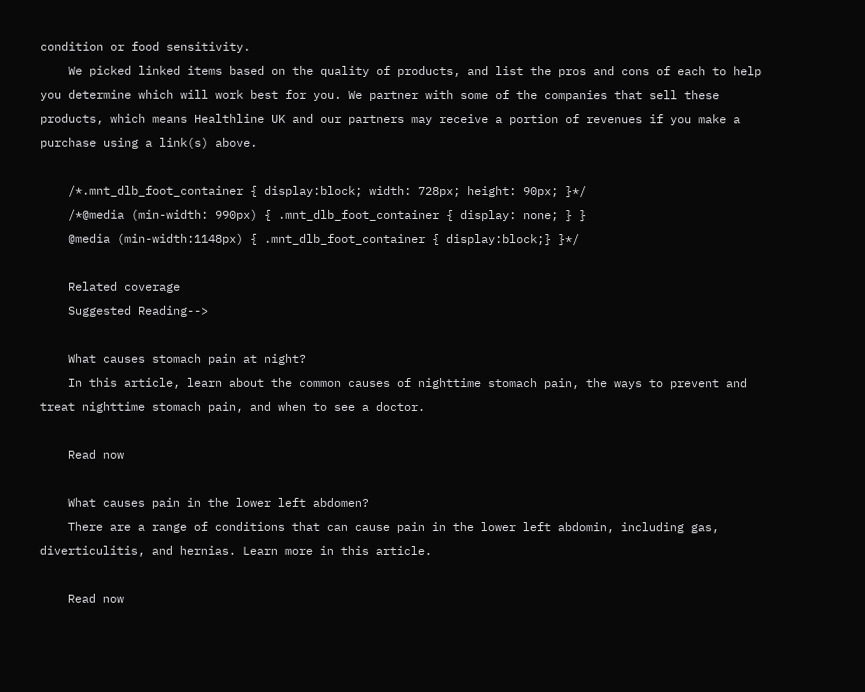condition or food sensitivity.
    We picked linked items based on the quality of products, and list the pros and cons of each to help you determine which will work best for you. We partner with some of the companies that sell these products, which means Healthline UK and our partners may receive a portion of revenues if you make a purchase using a link(s) above.

    /*.mnt_dlb_foot_container { display:block; width: 728px; height: 90px; }*/
    /*@media (min-width: 990px) { .mnt_dlb_foot_container { display: none; } }
    @media (min-width:1148px) { .mnt_dlb_foot_container { display:block;} }*/

    Related coverage
    Suggested Reading-->

    What causes stomach pain at night?
    In this article, learn about the common causes of nighttime stomach pain, the ways to prevent and treat nighttime stomach pain, and when to see a doctor.

    Read now

    What causes pain in the lower left abdomen?
    There are a range of conditions that can cause pain in the lower left abdomin, including gas, diverticulitis, and hernias. Learn more in this article.

    Read now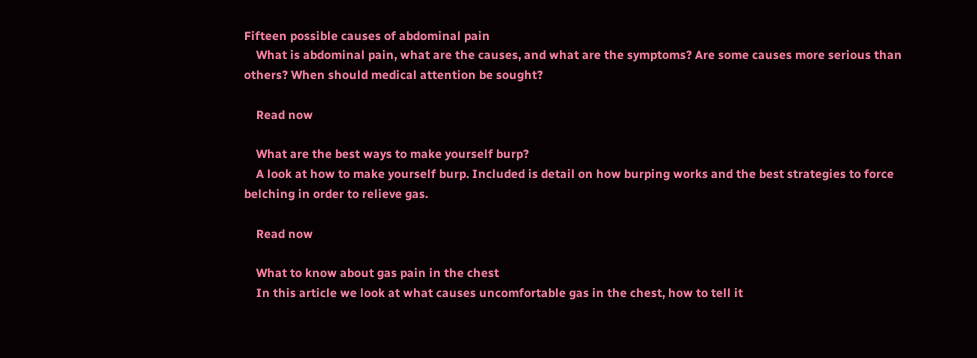Fifteen possible causes of abdominal pain
    What is abdominal pain, what are the causes, and what are the symptoms? Are some causes more serious than others? When should medical attention be sought?

    Read now

    What are the best ways to make yourself burp?
    A look at how to make yourself burp. Included is detail on how burping works and the best strategies to force belching in order to relieve gas.

    Read now

    What to know about gas pain in the chest
    In this article we look at what causes uncomfortable gas in the chest, how to tell it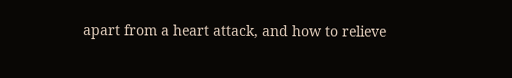apart from a heart attack, and how to relieve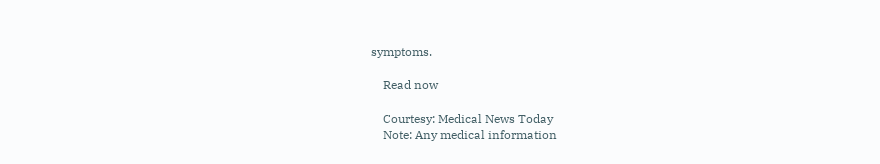symptoms.

    Read now

    Courtesy: Medical News Today
    Note: Any medical information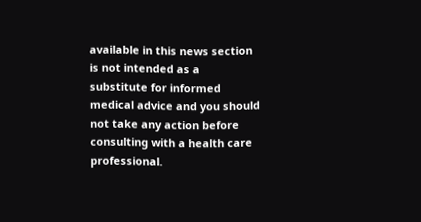available in this news section is not intended as a substitute for informed medical advice and you should not take any action before consulting with a health care professional.